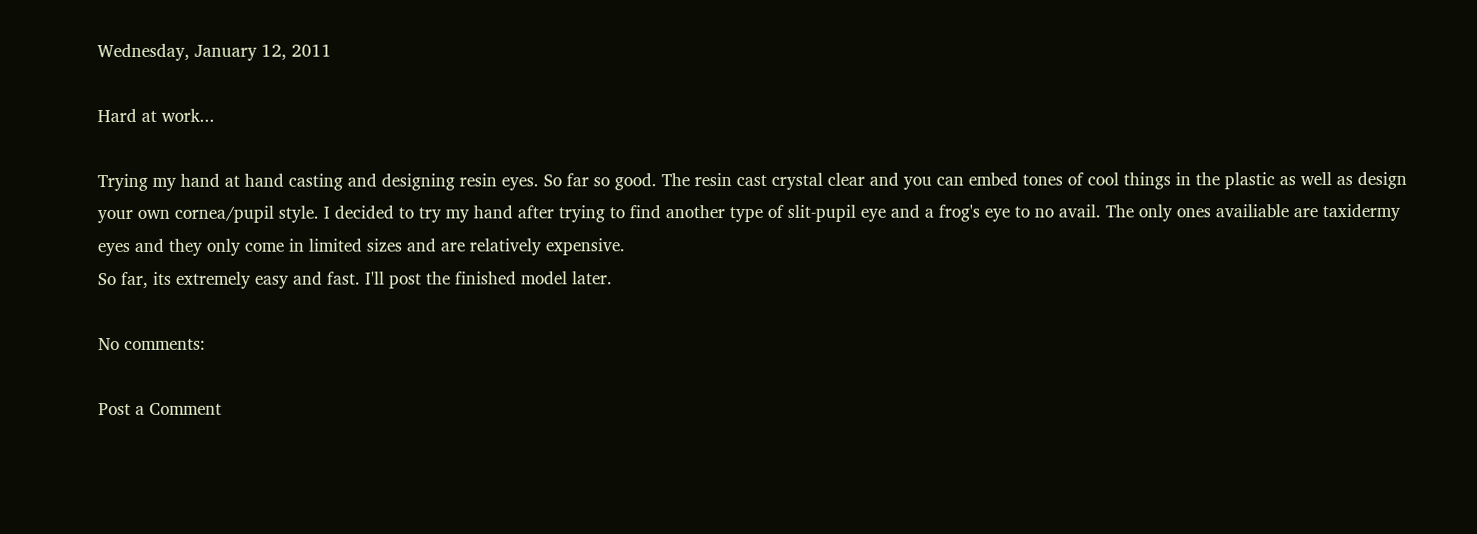Wednesday, January 12, 2011

Hard at work...

Trying my hand at hand casting and designing resin eyes. So far so good. The resin cast crystal clear and you can embed tones of cool things in the plastic as well as design your own cornea/pupil style. I decided to try my hand after trying to find another type of slit-pupil eye and a frog's eye to no avail. The only ones availiable are taxidermy eyes and they only come in limited sizes and are relatively expensive.
So far, its extremely easy and fast. I'll post the finished model later.

No comments:

Post a Comment